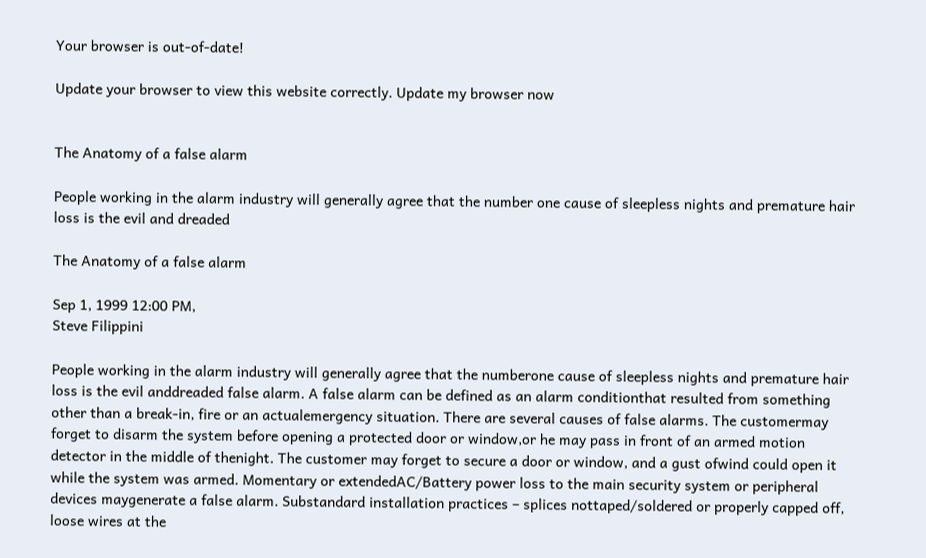Your browser is out-of-date!

Update your browser to view this website correctly. Update my browser now


The Anatomy of a false alarm

People working in the alarm industry will generally agree that the number one cause of sleepless nights and premature hair loss is the evil and dreaded

The Anatomy of a false alarm

Sep 1, 1999 12:00 PM,
Steve Filippini

People working in the alarm industry will generally agree that the numberone cause of sleepless nights and premature hair loss is the evil anddreaded false alarm. A false alarm can be defined as an alarm conditionthat resulted from something other than a break-in, fire or an actualemergency situation. There are several causes of false alarms. The customermay forget to disarm the system before opening a protected door or window,or he may pass in front of an armed motion detector in the middle of thenight. The customer may forget to secure a door or window, and a gust ofwind could open it while the system was armed. Momentary or extendedAC/Battery power loss to the main security system or peripheral devices maygenerate a false alarm. Substandard installation practices – splices nottaped/soldered or properly capped off, loose wires at the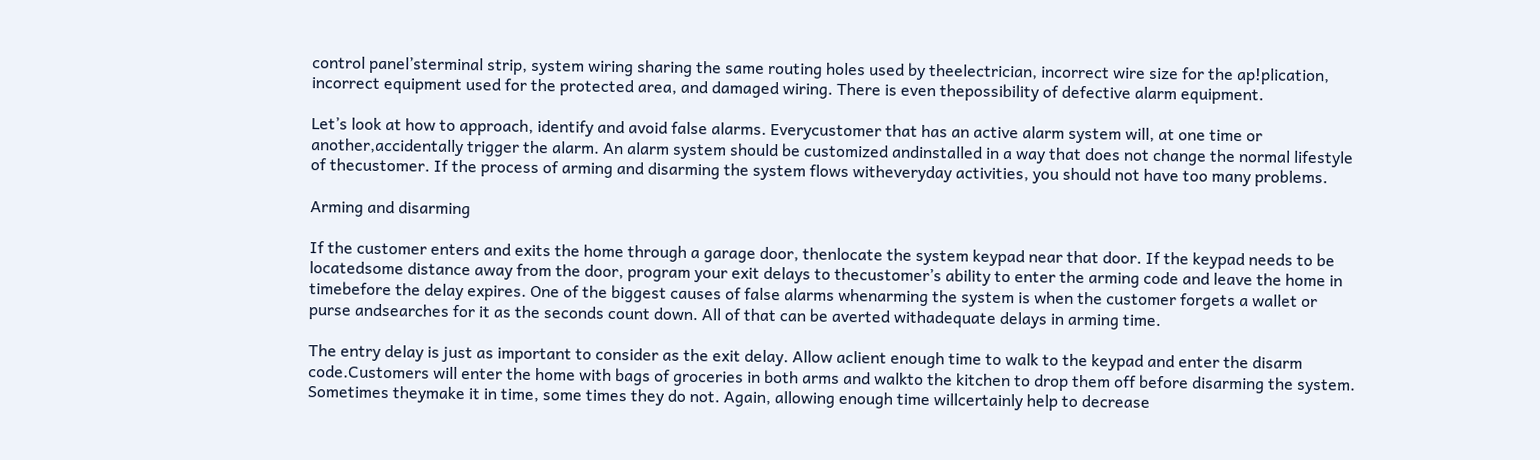control panel’sterminal strip, system wiring sharing the same routing holes used by theelectrician, incorrect wire size for the ap!plication, incorrect equipment used for the protected area, and damaged wiring. There is even thepossibility of defective alarm equipment.

Let’s look at how to approach, identify and avoid false alarms. Everycustomer that has an active alarm system will, at one time or another,accidentally trigger the alarm. An alarm system should be customized andinstalled in a way that does not change the normal lifestyle of thecustomer. If the process of arming and disarming the system flows witheveryday activities, you should not have too many problems.

Arming and disarming

If the customer enters and exits the home through a garage door, thenlocate the system keypad near that door. If the keypad needs to be locatedsome distance away from the door, program your exit delays to thecustomer’s ability to enter the arming code and leave the home in timebefore the delay expires. One of the biggest causes of false alarms whenarming the system is when the customer forgets a wallet or purse andsearches for it as the seconds count down. All of that can be averted withadequate delays in arming time.

The entry delay is just as important to consider as the exit delay. Allow aclient enough time to walk to the keypad and enter the disarm code.Customers will enter the home with bags of groceries in both arms and walkto the kitchen to drop them off before disarming the system. Sometimes theymake it in time, some times they do not. Again, allowing enough time willcertainly help to decrease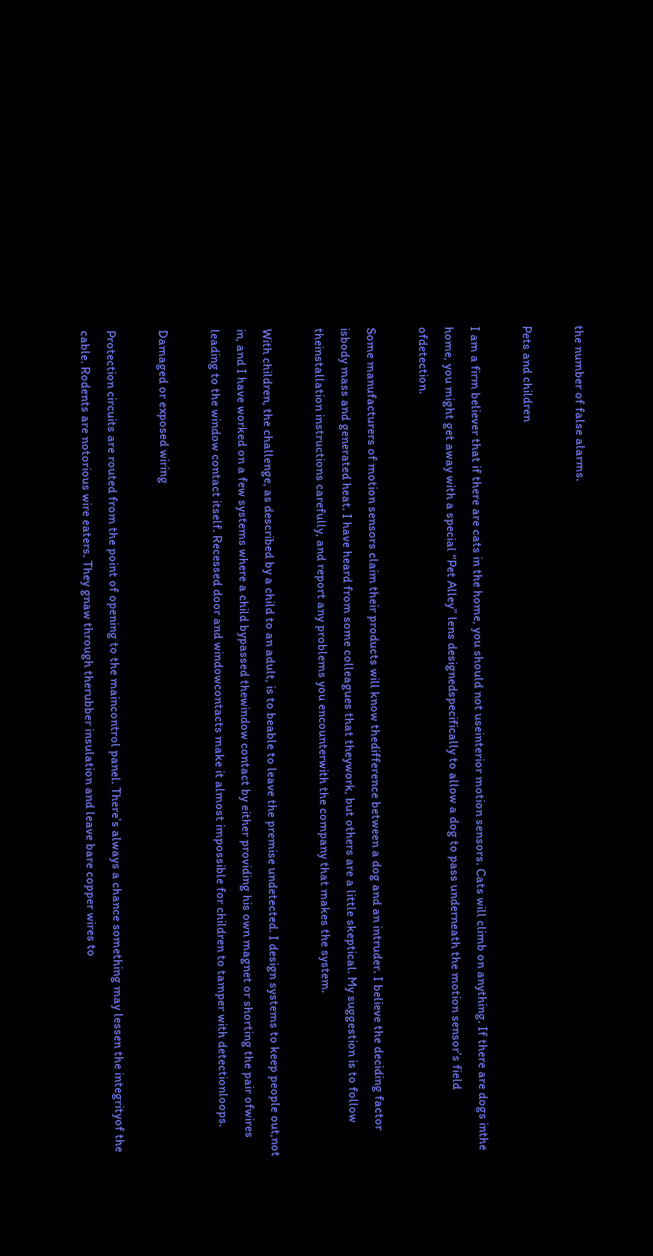the number of false alarms.

Pets and children

I am a firm believer that if there are cats in the home, you should not useinterior motion sensors. Cats will climb on anything. If there are dogs inthe home, you might get away with a special “Pet Alley” lens designedspecifically to allow a dog to pass underneath the motion sensor’s field ofdetection.

Some manufacturers of motion sensors claim their products will know thedifference between a dog and an intruder. I believe the deciding factor isbody mass and generated heat. I have heard from some colleagues that theywork, but others are a little skeptical. My suggestion is to follow theinstallation instructions carefully, and report any problems you encounterwith the company that makes the system.

With children, the challenge, as described by a child to an adult, is to beable to leave the premise undetected. I design systems to keep people out,not in, and I have worked on a few systems where a child bypassed thewindow contact by either providing his own magnet or shorting the pair ofwires leading to the window contact itself. Recessed door and windowcontacts make it almost impossible for children to tamper with detectionloops.

Damaged or exposed wiring

Protection circuits are routed from the point of opening to the maincontrol panel. There’s always a chance something may lessen the integrityof the cable. Rodents are notorious wire eaters. They gnaw through therubber insulation and leave bare copper wires to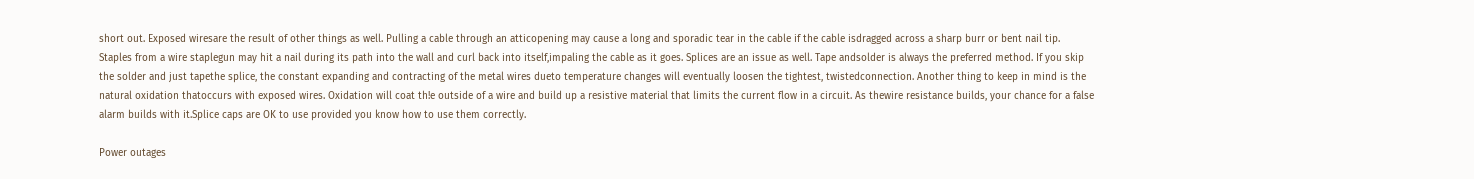short out. Exposed wiresare the result of other things as well. Pulling a cable through an atticopening may cause a long and sporadic tear in the cable if the cable isdragged across a sharp burr or bent nail tip. Staples from a wire staplegun may hit a nail during its path into the wall and curl back into itself,impaling the cable as it goes. Splices are an issue as well. Tape andsolder is always the preferred method. If you skip the solder and just tapethe splice, the constant expanding and contracting of the metal wires dueto temperature changes will eventually loosen the tightest, twistedconnection. Another thing to keep in mind is the natural oxidation thatoccurs with exposed wires. Oxidation will coat th!e outside of a wire and build up a resistive material that limits the current flow in a circuit. As thewire resistance builds, your chance for a false alarm builds with it.Splice caps are OK to use provided you know how to use them correctly.

Power outages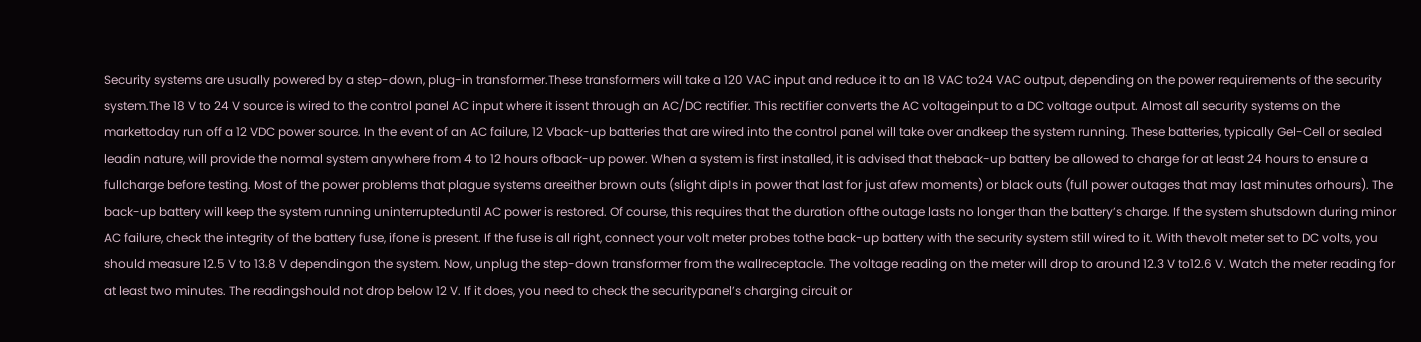Security systems are usually powered by a step-down, plug-in transformer.These transformers will take a 120 VAC input and reduce it to an 18 VAC to24 VAC output, depending on the power requirements of the security system.The 18 V to 24 V source is wired to the control panel AC input where it issent through an AC/DC rectifier. This rectifier converts the AC voltageinput to a DC voltage output. Almost all security systems on the markettoday run off a 12 VDC power source. In the event of an AC failure, 12 Vback-up batteries that are wired into the control panel will take over andkeep the system running. These batteries, typically Gel-Cell or sealed leadin nature, will provide the normal system anywhere from 4 to 12 hours ofback-up power. When a system is first installed, it is advised that theback-up battery be allowed to charge for at least 24 hours to ensure a fullcharge before testing. Most of the power problems that plague systems areeither brown outs (slight dip!s in power that last for just afew moments) or black outs (full power outages that may last minutes orhours). The back-up battery will keep the system running uninterrupteduntil AC power is restored. Of course, this requires that the duration ofthe outage lasts no longer than the battery’s charge. If the system shutsdown during minor AC failure, check the integrity of the battery fuse, ifone is present. If the fuse is all right, connect your volt meter probes tothe back-up battery with the security system still wired to it. With thevolt meter set to DC volts, you should measure 12.5 V to 13.8 V dependingon the system. Now, unplug the step-down transformer from the wallreceptacle. The voltage reading on the meter will drop to around 12.3 V to12.6 V. Watch the meter reading for at least two minutes. The readingshould not drop below 12 V. If it does, you need to check the securitypanel’s charging circuit or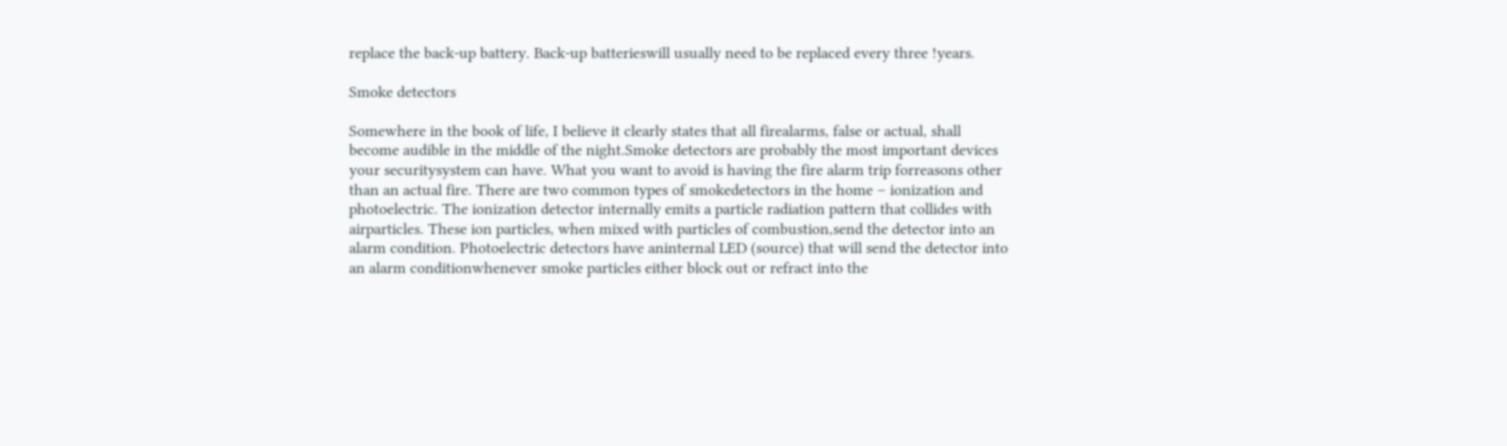replace the back-up battery. Back-up batterieswill usually need to be replaced every three !years.

Smoke detectors

Somewhere in the book of life, I believe it clearly states that all firealarms, false or actual, shall become audible in the middle of the night.Smoke detectors are probably the most important devices your securitysystem can have. What you want to avoid is having the fire alarm trip forreasons other than an actual fire. There are two common types of smokedetectors in the home – ionization and photoelectric. The ionization detector internally emits a particle radiation pattern that collides with airparticles. These ion particles, when mixed with particles of combustion,send the detector into an alarm condition. Photoelectric detectors have aninternal LED (source) that will send the detector into an alarm conditionwhenever smoke particles either block out or refract into the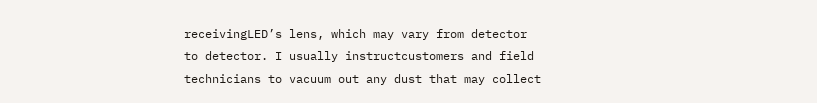receivingLED’s lens, which may vary from detector to detector. I usually instructcustomers and field technicians to vacuum out any dust that may collect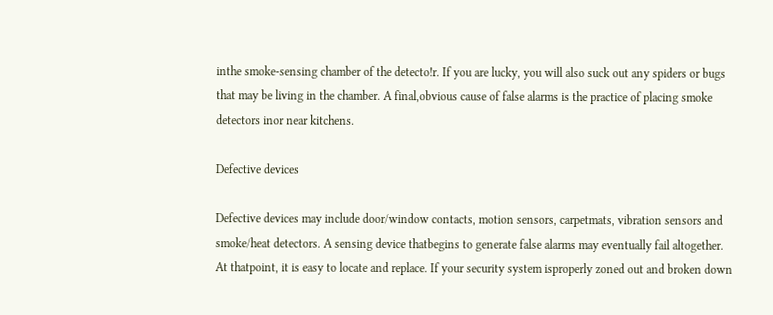inthe smoke-sensing chamber of the detecto!r. If you are lucky, you will also suck out any spiders or bugs that may be living in the chamber. A final,obvious cause of false alarms is the practice of placing smoke detectors inor near kitchens.

Defective devices

Defective devices may include door/window contacts, motion sensors, carpetmats, vibration sensors and smoke/heat detectors. A sensing device thatbegins to generate false alarms may eventually fail altogether. At thatpoint, it is easy to locate and replace. If your security system isproperly zoned out and broken down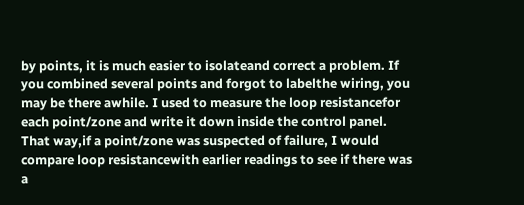by points, it is much easier to isolateand correct a problem. If you combined several points and forgot to labelthe wiring, you may be there awhile. I used to measure the loop resistancefor each point/zone and write it down inside the control panel. That way,if a point/zone was suspected of failure, I would compare loop resistancewith earlier readings to see if there was a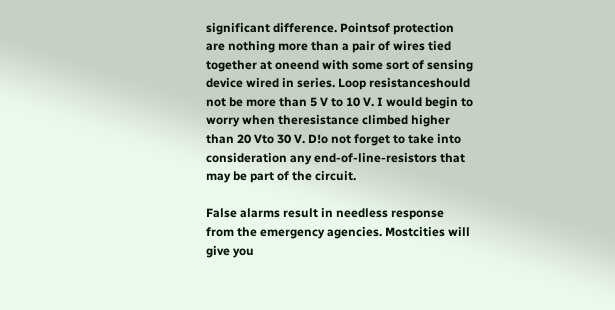significant difference. Pointsof protection are nothing more than a pair of wires tied together at oneend with some sort of sensing device wired in series. Loop resistanceshould not be more than 5 V to 10 V. I would begin to worry when theresistance climbed higher than 20 Vto 30 V. D!o not forget to take into consideration any end-of-line-resistors that may be part of the circuit.

False alarms result in needless response from the emergency agencies. Mostcities will give you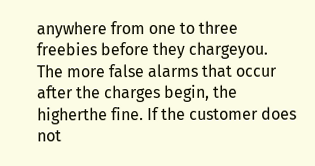anywhere from one to three freebies before they chargeyou. The more false alarms that occur after the charges begin, the higherthe fine. If the customer does not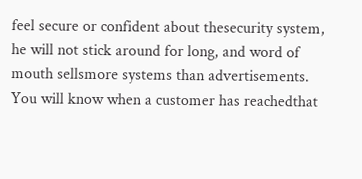feel secure or confident about thesecurity system, he will not stick around for long, and word of mouth sellsmore systems than advertisements. You will know when a customer has reachedthat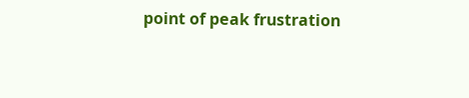point of peak frustration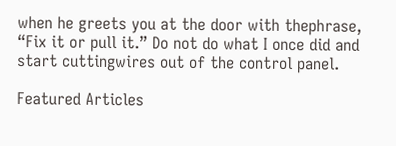when he greets you at the door with thephrase, “Fix it or pull it.” Do not do what I once did and start cuttingwires out of the control panel.

Featured Articles